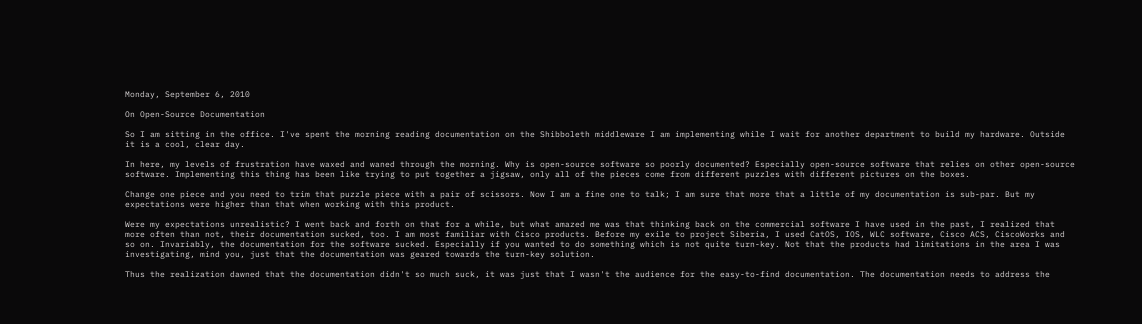Monday, September 6, 2010

On Open-Source Documentation

So I am sitting in the office. I've spent the morning reading documentation on the Shibboleth middleware I am implementing while I wait for another department to build my hardware. Outside it is a cool, clear day.

In here, my levels of frustration have waxed and waned through the morning. Why is open-source software so poorly documented? Especially open-source software that relies on other open-source software. Implementing this thing has been like trying to put together a jigsaw, only all of the pieces come from different puzzles with different pictures on the boxes.

Change one piece and you need to trim that puzzle piece with a pair of scissors. Now I am a fine one to talk; I am sure that more that a little of my documentation is sub-par. But my expectations were higher than that when working with this product.

Were my expectations unrealistic? I went back and forth on that for a while, but what amazed me was that thinking back on the commercial software I have used in the past, I realized that more often than not, their documentation sucked, too. I am most familiar with Cisco products. Before my exile to project Siberia, I used CatOS, IOS, WLC software, Cisco ACS, CiscoWorks and so on. Invariably, the documentation for the software sucked. Especially if you wanted to do something which is not quite turn-key. Not that the products had limitations in the area I was investigating, mind you, just that the documentation was geared towards the turn-key solution.

Thus the realization dawned that the documentation didn't so much suck, it was just that I wasn't the audience for the easy-to-find documentation. The documentation needs to address the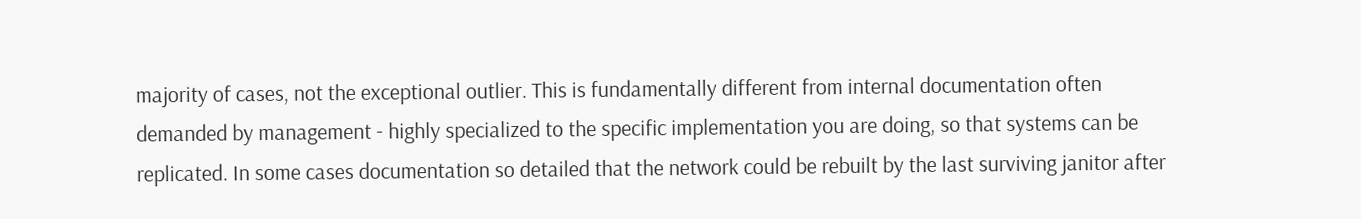majority of cases, not the exceptional outlier. This is fundamentally different from internal documentation often demanded by management - highly specialized to the specific implementation you are doing, so that systems can be replicated. In some cases documentation so detailed that the network could be rebuilt by the last surviving janitor after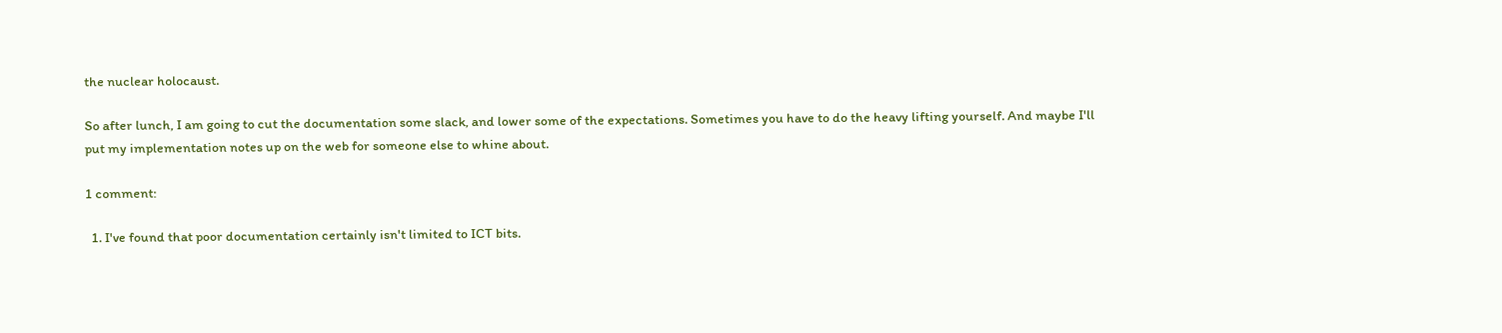the nuclear holocaust.

So after lunch, I am going to cut the documentation some slack, and lower some of the expectations. Sometimes you have to do the heavy lifting yourself. And maybe I'll put my implementation notes up on the web for someone else to whine about.

1 comment:

  1. I've found that poor documentation certainly isn't limited to ICT bits.